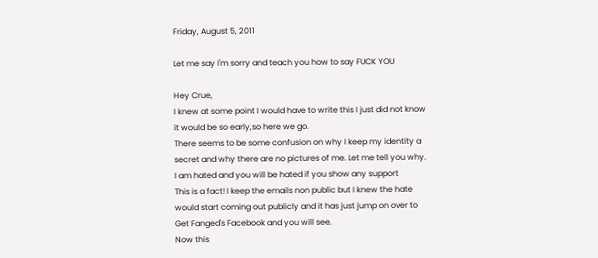Friday, August 5, 2011

Let me say I'm sorry and teach you how to say FUCK YOU

Hey Crue,
I knew at some point I would have to write this I just did not know it would be so early,so here we go.
There seems to be some confusion on why I keep my identity a secret and why there are no pictures of me. Let me tell you why. I am hated and you will be hated if you show any support
This is a fact! I keep the emails non public but I knew the hate would start coming out publicly and it has just jump on over to Get Fanged's Facebook and you will see.
Now this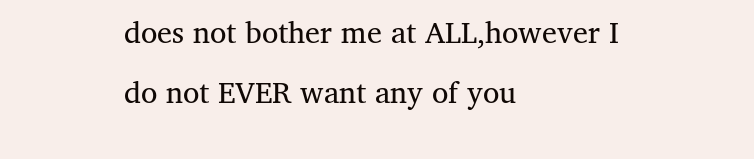does not bother me at ALL,however I do not EVER want any of you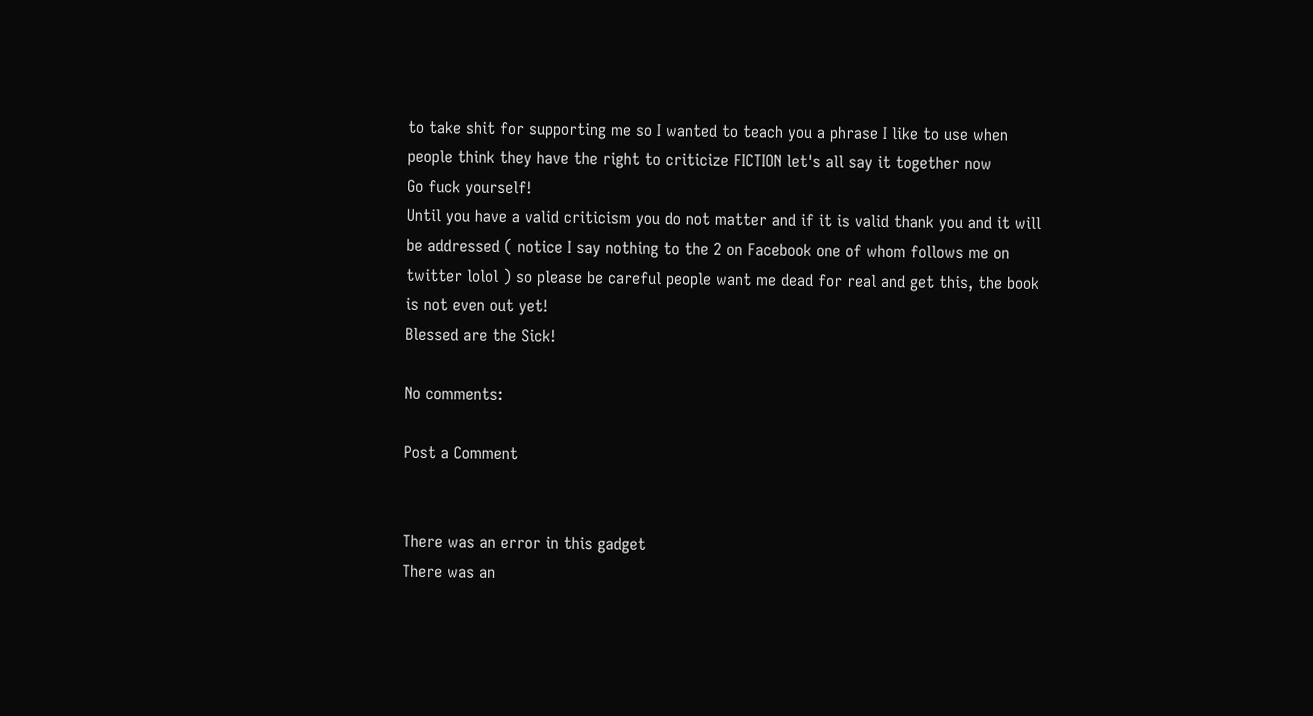to take shit for supporting me so I wanted to teach you a phrase I like to use when people think they have the right to criticize FICTION let's all say it together now
Go fuck yourself!
Until you have a valid criticism you do not matter and if it is valid thank you and it will be addressed ( notice I say nothing to the 2 on Facebook one of whom follows me on twitter lolol ) so please be careful people want me dead for real and get this, the book is not even out yet!
Blessed are the Sick!

No comments:

Post a Comment


There was an error in this gadget
There was an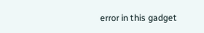error in this gadget